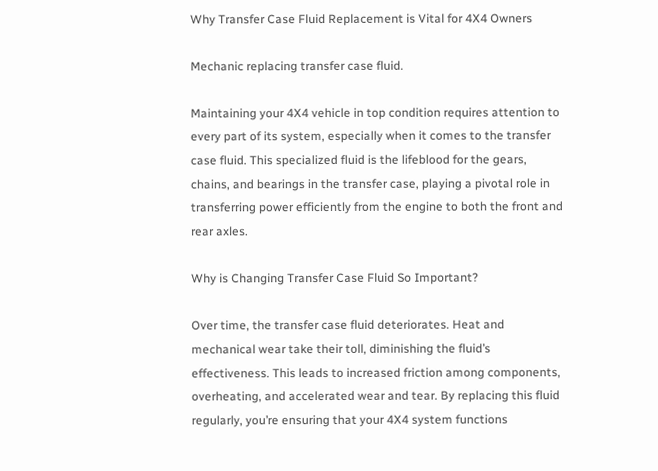Why Transfer Case Fluid Replacement is Vital for 4X4 Owners

Mechanic replacing transfer case fluid.

Maintaining your 4X4 vehicle in top condition requires attention to every part of its system, especially when it comes to the transfer case fluid. This specialized fluid is the lifeblood for the gears, chains, and bearings in the transfer case, playing a pivotal role in transferring power efficiently from the engine to both the front and rear axles.

Why is Changing Transfer Case Fluid So Important?

Over time, the transfer case fluid deteriorates. Heat and mechanical wear take their toll, diminishing the fluid’s effectiveness. This leads to increased friction among components, overheating, and accelerated wear and tear. By replacing this fluid regularly, you’re ensuring that your 4X4 system functions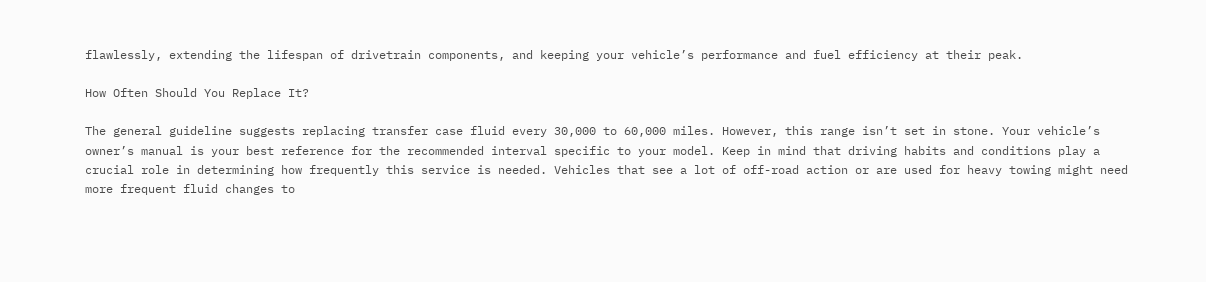flawlessly, extending the lifespan of drivetrain components, and keeping your vehicle’s performance and fuel efficiency at their peak.

How Often Should You Replace It?

The general guideline suggests replacing transfer case fluid every 30,000 to 60,000 miles. However, this range isn’t set in stone. Your vehicle’s owner’s manual is your best reference for the recommended interval specific to your model. Keep in mind that driving habits and conditions play a crucial role in determining how frequently this service is needed. Vehicles that see a lot of off-road action or are used for heavy towing might need more frequent fluid changes to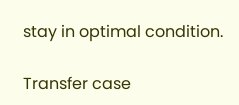stay in optimal condition.

Transfer case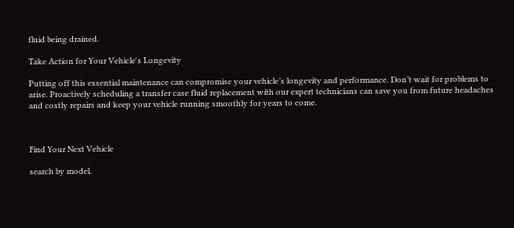fluid being drained.

Take Action for Your Vehicle's Longevity

Putting off this essential maintenance can compromise your vehicle’s longevity and performance. Don’t wait for problems to arise. Proactively scheduling a transfer case fluid replacement with our expert technicians can save you from future headaches and costly repairs and keep your vehicle running smoothly for years to come.



Find Your Next Vehicle

search by model,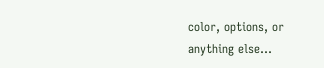color, options, or anything else...